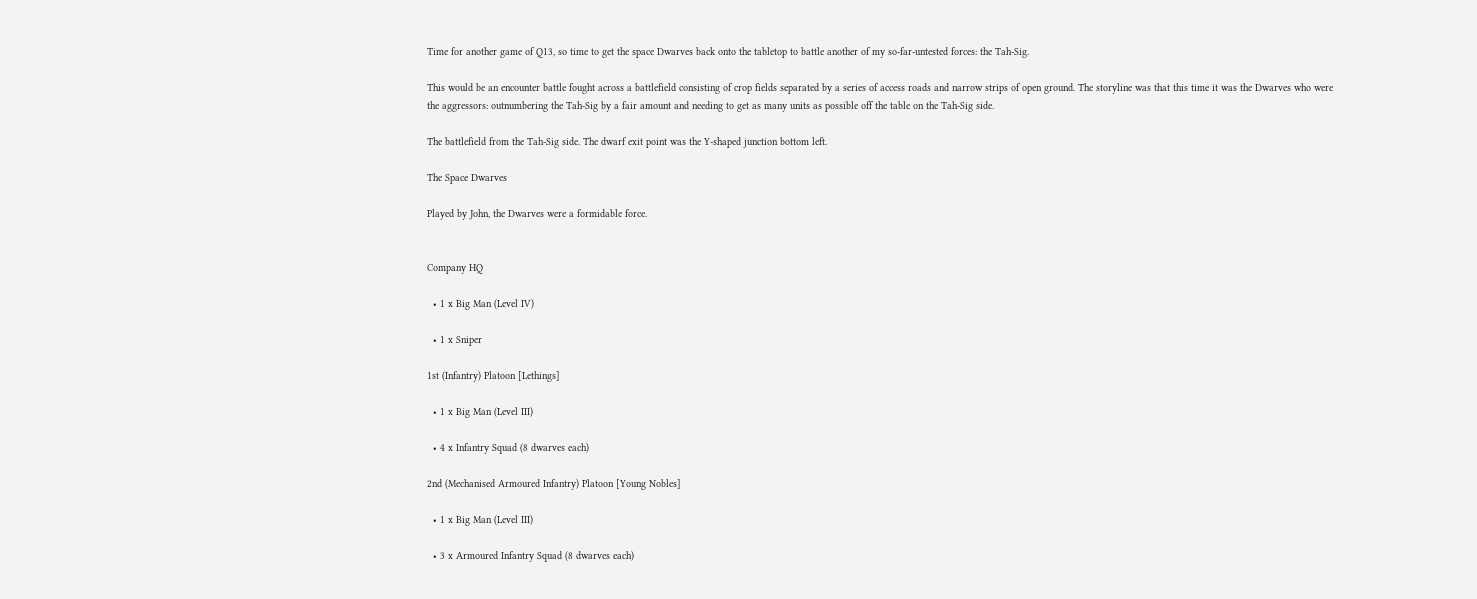Time for another game of Q13, so time to get the space Dwarves back onto the tabletop to battle another of my so-far-untested forces: the Tah-Sig.

This would be an encounter battle fought across a battlefield consisting of crop fields separated by a series of access roads and narrow strips of open ground. The storyline was that this time it was the Dwarves who were the aggressors: outnumbering the Tah-Sig by a fair amount and needing to get as many units as possible off the table on the Tah-Sig side.

The battlefield from the Tah-Sig side. The dwarf exit point was the Y-shaped junction bottom left.

The Space Dwarves

Played by John, the Dwarves were a formidable force.


Company HQ

  • 1 x Big Man (Level IV)

  • 1 x Sniper

1st (Infantry) Platoon [Lethings]

  • 1 x Big Man (Level III)

  • 4 x Infantry Squad (8 dwarves each)

2nd (Mechanised Armoured Infantry) Platoon [Young Nobles]

  • 1 x Big Man (Level III)

  • 3 x Armoured Infantry Squad (8 dwarves each)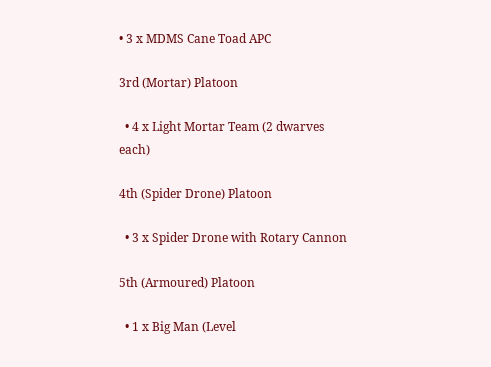• 3 x MDMS Cane Toad APC

3rd (Mortar) Platoon

  • 4 x Light Mortar Team (2 dwarves each)

4th (Spider Drone) Platoon

  • 3 x Spider Drone with Rotary Cannon

5th (Armoured) Platoon

  • 1 x Big Man (Level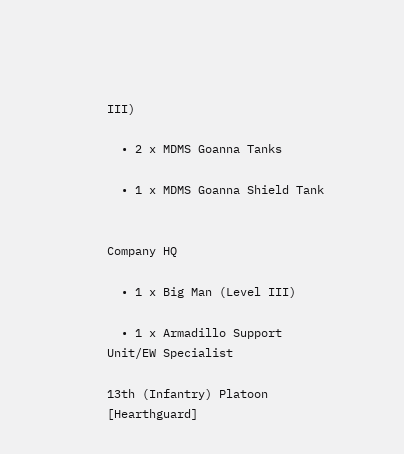III)

  • 2 x MDMS Goanna Tanks

  • 1 x MDMS Goanna Shield Tank


Company HQ

  • 1 x Big Man (Level III)

  • 1 x Armadillo Support Unit/EW Specialist

13th (Infantry) Platoon [Hearthguard]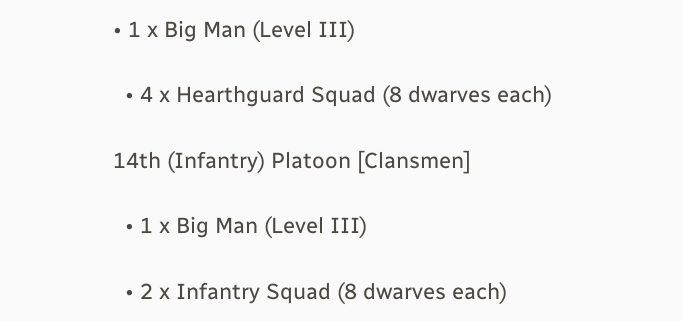• 1 x Big Man (Level III)

  • 4 x Hearthguard Squad (8 dwarves each)

14th (Infantry) Platoon [Clansmen]

  • 1 x Big Man (Level III)

  • 2 x Infantry Squad (8 dwarves each)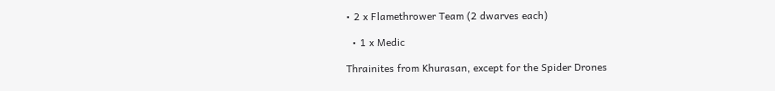• 2 x Flamethrower Team (2 dwarves each)

  • 1 x Medic

Thrainites from Khurasan, except for the Spider Drones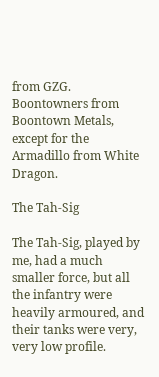from GZG. Boontowners from Boontown Metals, except for the Armadillo from White Dragon.

The Tah-Sig

The Tah-Sig, played by me, had a much smaller force, but all the infantry were heavily armoured, and their tanks were very, very low profile.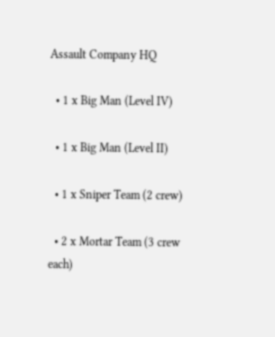Assault Company HQ

  • 1 x Big Man (Level IV)

  • 1 x Big Man (Level II)

  • 1 x Sniper Team (2 crew)

  • 2 x Mortar Team (3 crew each)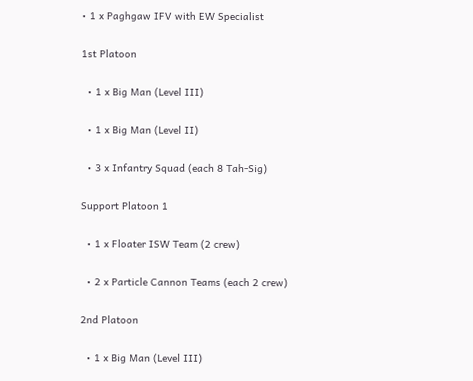• 1 x Paghgaw IFV with EW Specialist

1st Platoon

  • 1 x Big Man (Level III)

  • 1 x Big Man (Level II)

  • 3 x Infantry Squad (each 8 Tah-Sig)

Support Platoon 1

  • 1 x Floater ISW Team (2 crew)

  • 2 x Particle Cannon Teams (each 2 crew)

2nd Platoon

  • 1 x Big Man (Level III)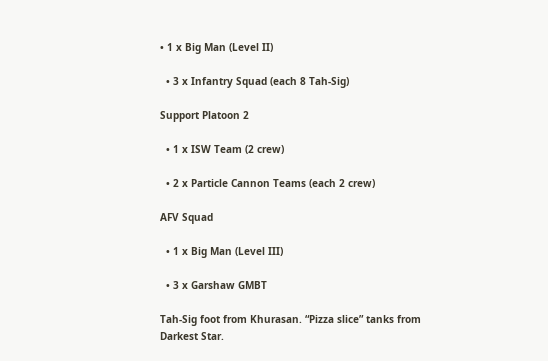• 1 x Big Man (Level II)

  • 3 x Infantry Squad (each 8 Tah-Sig)

Support Platoon 2

  • 1 x ISW Team (2 crew)

  • 2 x Particle Cannon Teams (each 2 crew)

AFV Squad

  • 1 x Big Man (Level III)

  • 3 x Garshaw GMBT

Tah-Sig foot from Khurasan. “Pizza slice” tanks from Darkest Star.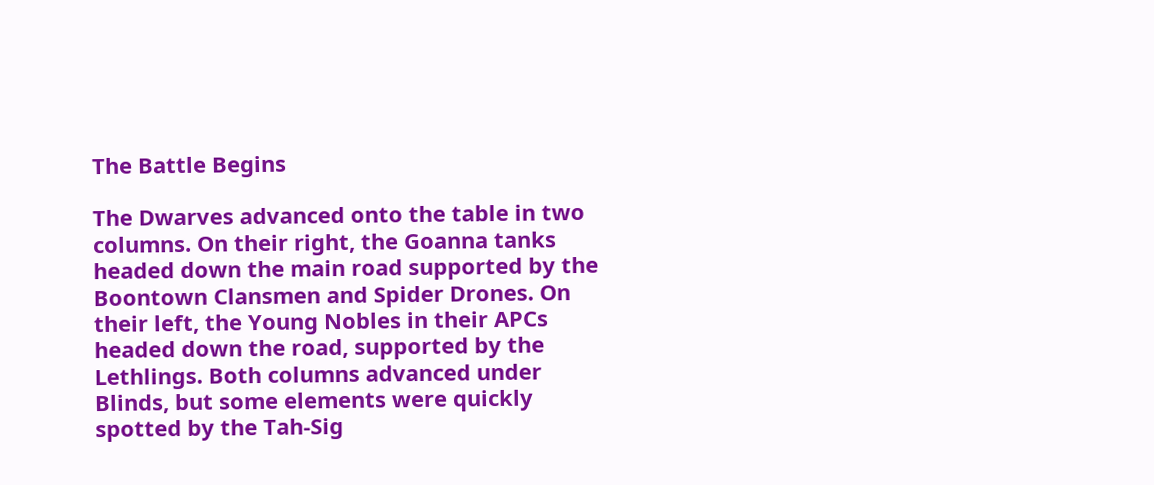The Battle Begins

The Dwarves advanced onto the table in two columns. On their right, the Goanna tanks headed down the main road supported by the Boontown Clansmen and Spider Drones. On their left, the Young Nobles in their APCs headed down the road, supported by the Lethlings. Both columns advanced under Blinds, but some elements were quickly spotted by the Tah-Sig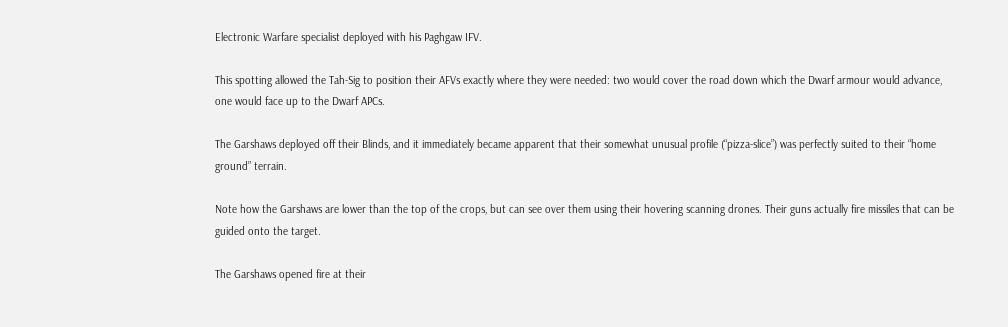Electronic Warfare specialist deployed with his Paghgaw IFV.

This spotting allowed the Tah-Sig to position their AFVs exactly where they were needed: two would cover the road down which the Dwarf armour would advance, one would face up to the Dwarf APCs.

The Garshaws deployed off their Blinds, and it immediately became apparent that their somewhat unusual profile (“pizza-slice”) was perfectly suited to their “home ground” terrain.

Note how the Garshaws are lower than the top of the crops, but can see over them using their hovering scanning drones. Their guns actually fire missiles that can be guided onto the target.

The Garshaws opened fire at their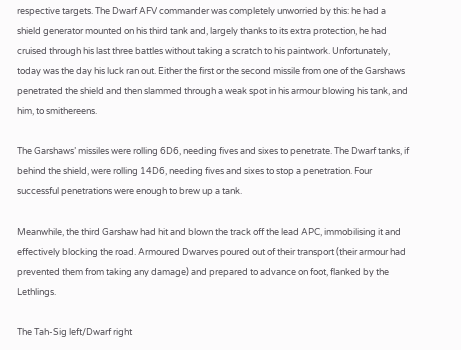respective targets. The Dwarf AFV commander was completely unworried by this: he had a shield generator mounted on his third tank and, largely thanks to its extra protection, he had cruised through his last three battles without taking a scratch to his paintwork. Unfortunately, today was the day his luck ran out. Either the first or the second missile from one of the Garshaws penetrated the shield and then slammed through a weak spot in his armour blowing his tank, and him, to smithereens.

The Garshaws’ missiles were rolling 6D6, needing fives and sixes to penetrate. The Dwarf tanks, if behind the shield, were rolling 14D6, needing fives and sixes to stop a penetration. Four successful penetrations were enough to brew up a tank.

Meanwhile, the third Garshaw had hit and blown the track off the lead APC, immobilising it and effectively blocking the road. Armoured Dwarves poured out of their transport (their armour had prevented them from taking any damage) and prepared to advance on foot, flanked by the Lethlings.

The Tah-Sig left/Dwarf right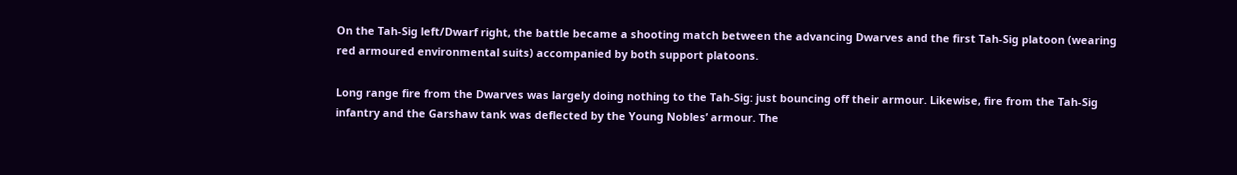On the Tah-Sig left/Dwarf right, the battle became a shooting match between the advancing Dwarves and the first Tah-Sig platoon (wearing red armoured environmental suits) accompanied by both support platoons.

Long range fire from the Dwarves was largely doing nothing to the Tah-Sig: just bouncing off their armour. Likewise, fire from the Tah-Sig infantry and the Garshaw tank was deflected by the Young Nobles’ armour. The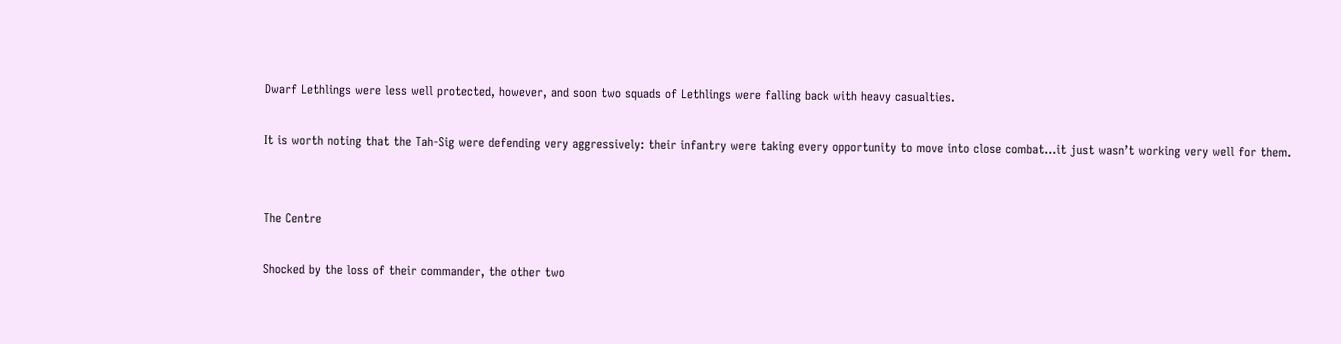Dwarf Lethlings were less well protected, however, and soon two squads of Lethlings were falling back with heavy casualties.

It is worth noting that the Tah-Sig were defending very aggressively: their infantry were taking every opportunity to move into close combat…it just wasn’t working very well for them.


The Centre

Shocked by the loss of their commander, the other two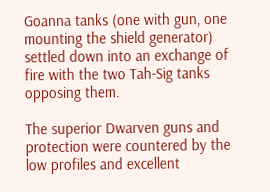Goanna tanks (one with gun, one mounting the shield generator) settled down into an exchange of fire with the two Tah-Sig tanks opposing them.

The superior Dwarven guns and protection were countered by the low profiles and excellent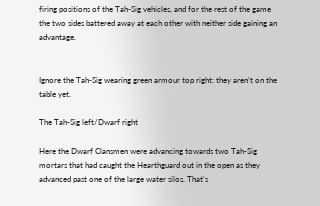firing positions of the Tah-Sig vehicles, and for the rest of the game the two sides battered away at each other with neither side gaining an advantage.


Ignore the Tah-Sig wearing green armour top right: they aren’t on the table yet.

The Tah-Sig left/Dwarf right

Here the Dwarf Clansmen were advancing towards two Tah-Sig mortars that had caught the Hearthguard out in the open as they advanced past one of the large water silos. That’s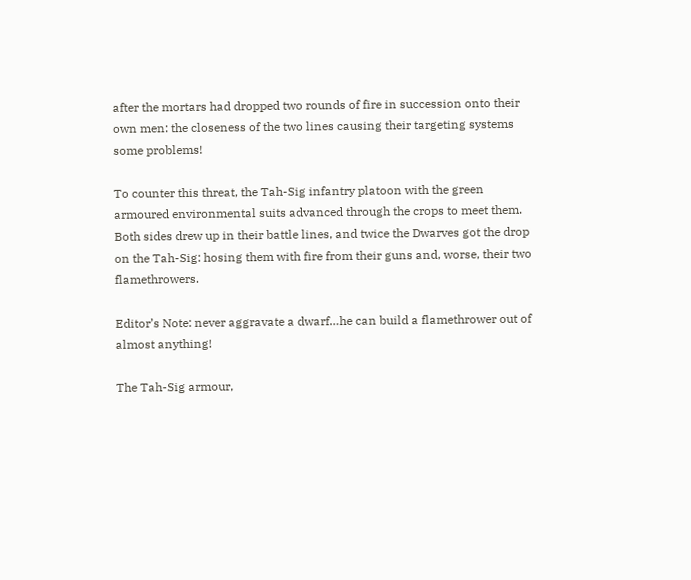after the mortars had dropped two rounds of fire in succession onto their own men: the closeness of the two lines causing their targeting systems some problems!

To counter this threat, the Tah-Sig infantry platoon with the green armoured environmental suits advanced through the crops to meet them. Both sides drew up in their battle lines, and twice the Dwarves got the drop on the Tah-Sig: hosing them with fire from their guns and, worse, their two flamethrowers.

Editor’s Note: never aggravate a dwarf…he can build a flamethrower out of almost anything!

The Tah-Sig armour,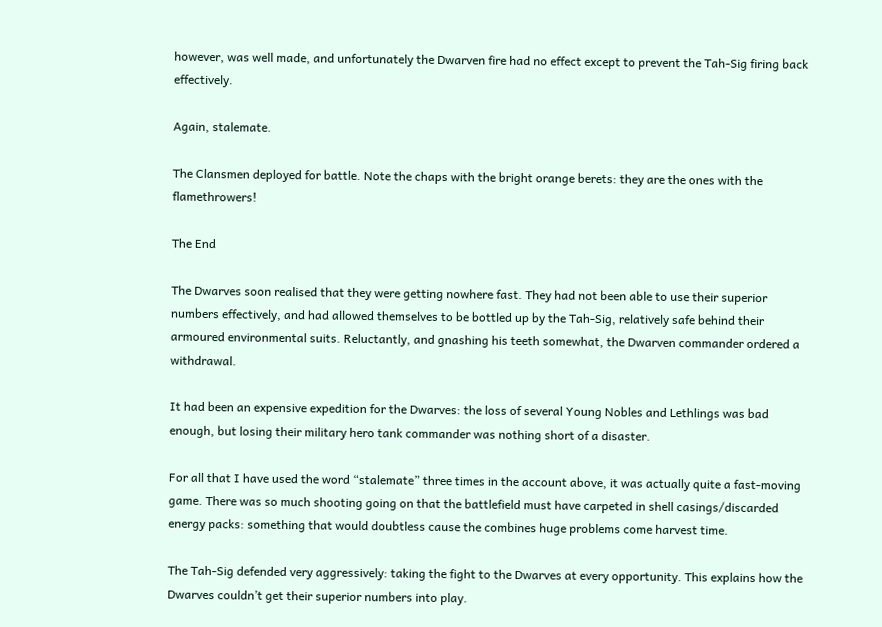however, was well made, and unfortunately the Dwarven fire had no effect except to prevent the Tah-Sig firing back effectively.

Again, stalemate.

The Clansmen deployed for battle. Note the chaps with the bright orange berets: they are the ones with the flamethrowers!

The End

The Dwarves soon realised that they were getting nowhere fast. They had not been able to use their superior numbers effectively, and had allowed themselves to be bottled up by the Tah-Sig, relatively safe behind their armoured environmental suits. Reluctantly, and gnashing his teeth somewhat, the Dwarven commander ordered a withdrawal.

It had been an expensive expedition for the Dwarves: the loss of several Young Nobles and Lethlings was bad enough, but losing their military hero tank commander was nothing short of a disaster.

For all that I have used the word “stalemate” three times in the account above, it was actually quite a fast-moving game. There was so much shooting going on that the battlefield must have carpeted in shell casings/discarded energy packs: something that would doubtless cause the combines huge problems come harvest time.

The Tah-Sig defended very aggressively: taking the fight to the Dwarves at every opportunity. This explains how the Dwarves couldn’t get their superior numbers into play.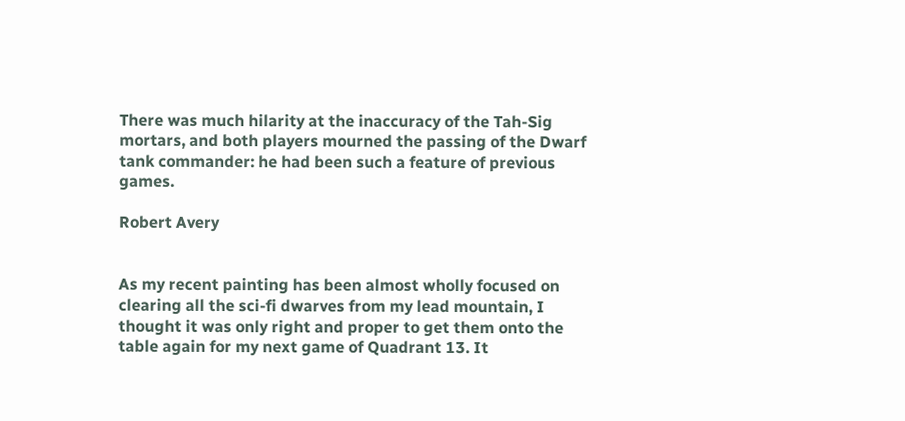There was much hilarity at the inaccuracy of the Tah-Sig mortars, and both players mourned the passing of the Dwarf tank commander: he had been such a feature of previous games.

Robert Avery


As my recent painting has been almost wholly focused on clearing all the sci-fi dwarves from my lead mountain, I thought it was only right and proper to get them onto the table again for my next game of Quadrant 13. It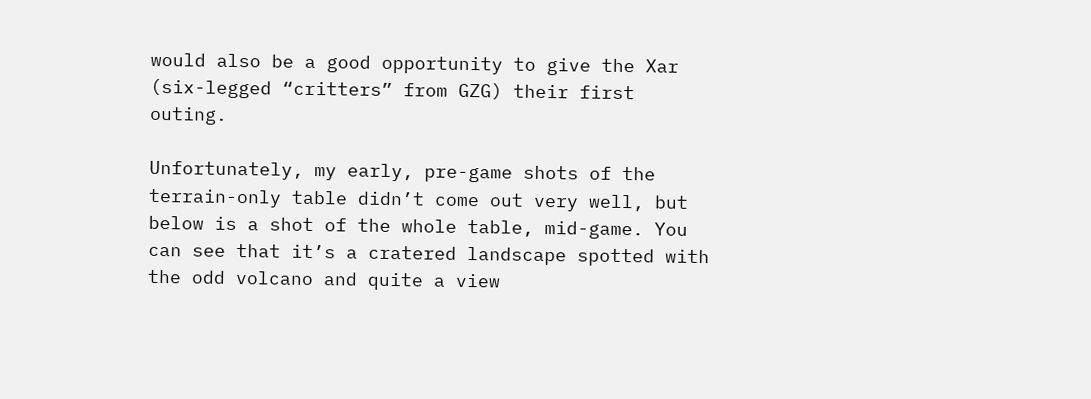would also be a good opportunity to give the Xar (six-legged “critters” from GZG) their first outing.

Unfortunately, my early, pre-game shots of the terrain-only table didn’t come out very well, but below is a shot of the whole table, mid-game. You can see that it’s a cratered landscape spotted with the odd volcano and quite a view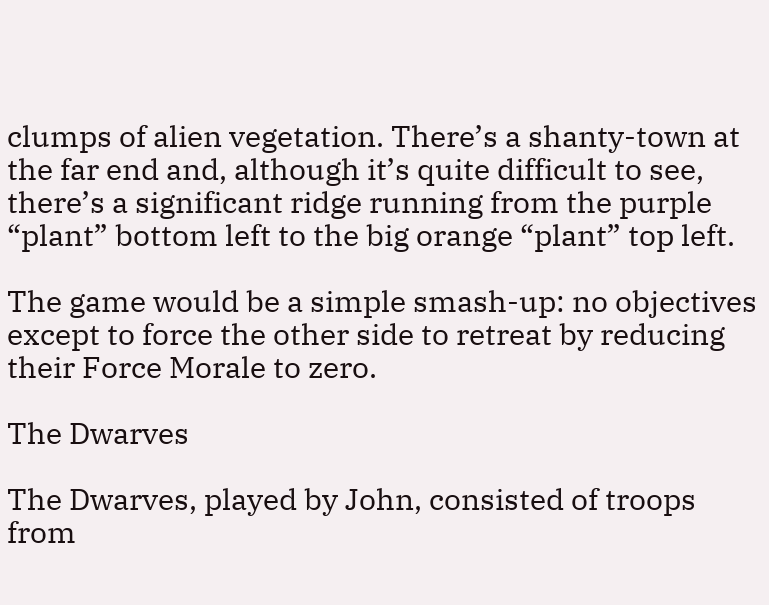clumps of alien vegetation. There’s a shanty-town at the far end and, although it’s quite difficult to see, there’s a significant ridge running from the purple “plant” bottom left to the big orange “plant” top left.

The game would be a simple smash-up: no objectives except to force the other side to retreat by reducing their Force Morale to zero.

The Dwarves

The Dwarves, played by John, consisted of troops from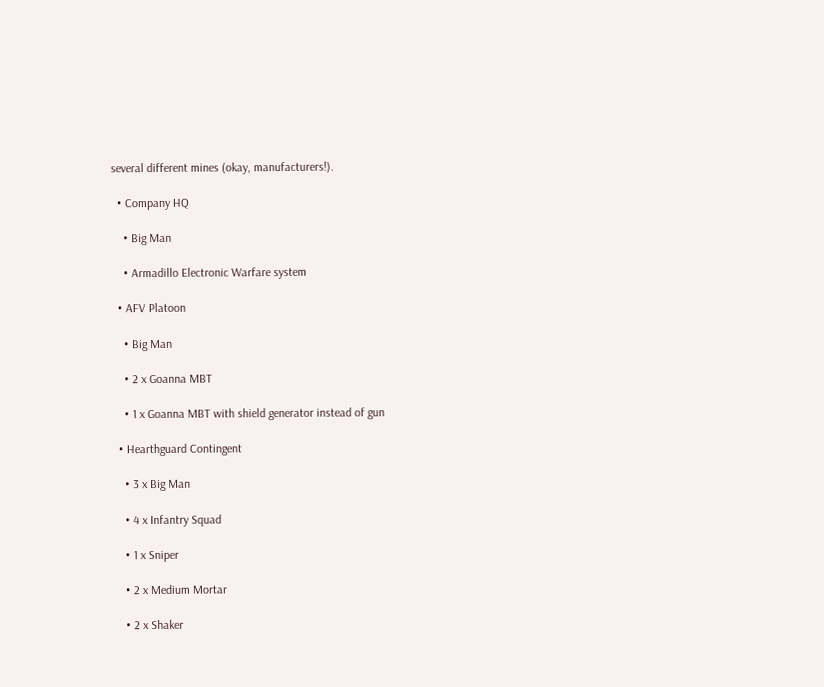several different mines (okay, manufacturers!).

  • Company HQ

    • Big Man

    • Armadillo Electronic Warfare system

  • AFV Platoon

    • Big Man

    • 2 x Goanna MBT

    • 1 x Goanna MBT with shield generator instead of gun

  • Hearthguard Contingent

    • 3 x Big Man

    • 4 x Infantry Squad

    • 1 x Sniper

    • 2 x Medium Mortar

    • 2 x Shaker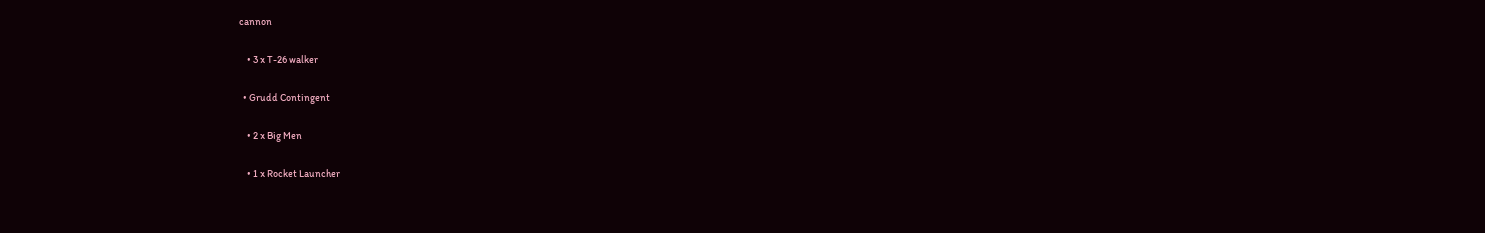cannon

    • 3 x T-26 walker

  • Grudd Contingent

    • 2 x Big Men

    • 1 x Rocket Launcher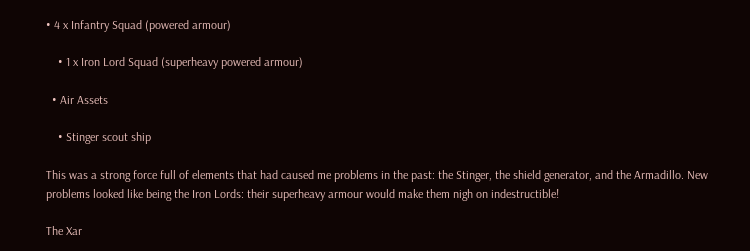• 4 x Infantry Squad (powered armour)

    • 1 x Iron Lord Squad (superheavy powered armour)

  • Air Assets

    • Stinger scout ship

This was a strong force full of elements that had caused me problems in the past: the Stinger, the shield generator, and the Armadillo. New problems looked like being the Iron Lords: their superheavy armour would make them nigh on indestructible!

The Xar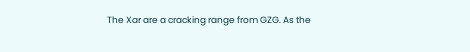The Xar are a cracking range from GZG. As the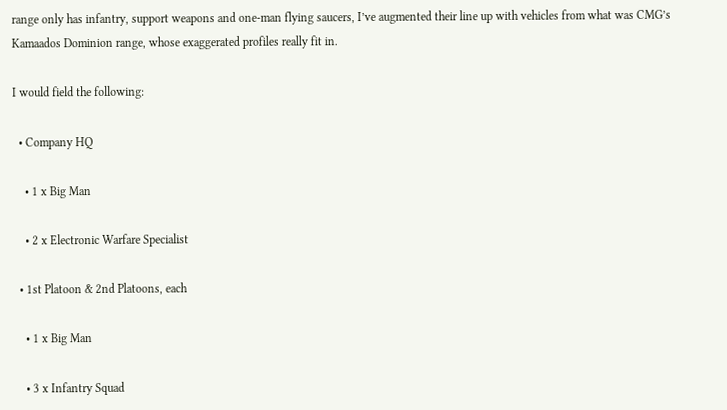range only has infantry, support weapons and one-man flying saucers, I’ve augmented their line up with vehicles from what was CMG’s Kamaados Dominion range, whose exaggerated profiles really fit in.

I would field the following:

  • Company HQ

    • 1 x Big Man

    • 2 x Electronic Warfare Specialist

  • 1st Platoon & 2nd Platoons, each

    • 1 x Big Man

    • 3 x Infantry Squad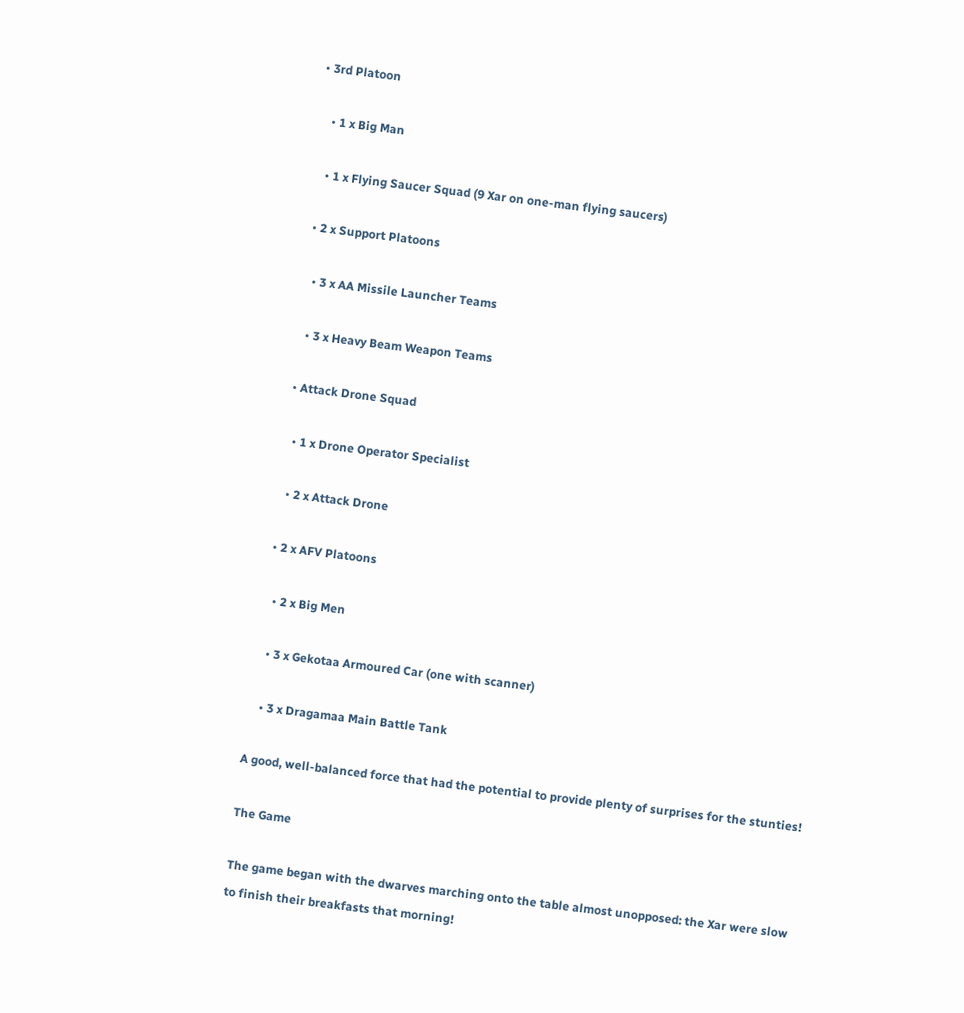• 3rd Platoon

    • 1 x Big Man

    • 1 x Flying Saucer Squad (9 Xar on one-man flying saucers)

  • 2 x Support Platoons

    • 3 x AA Missile Launcher Teams

    • 3 x Heavy Beam Weapon Teams

  • Attack Drone Squad

    • 1 x Drone Operator Specialist

    • 2 x Attack Drone

  • 2 x AFV Platoons

    • 2 x Big Men

    • 3 x Gekotaa Armoured Car (one with scanner)

    • 3 x Dragamaa Main Battle Tank

A good, well-balanced force that had the potential to provide plenty of surprises for the stunties!

The Game

The game began with the dwarves marching onto the table almost unopposed: the Xar were slow to finish their breakfasts that morning!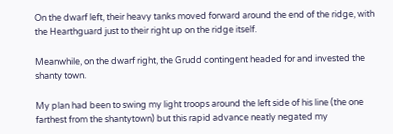On the dwarf left, their heavy tanks moved forward around the end of the ridge, with the Hearthguard just to their right up on the ridge itself.

Meanwhile, on the dwarf right, the Grudd contingent headed for and invested the shanty town.

My plan had been to swing my light troops around the left side of his line (the one farthest from the shantytown) but this rapid advance neatly negated my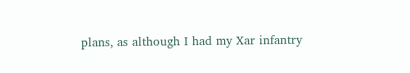plans, as although I had my Xar infantry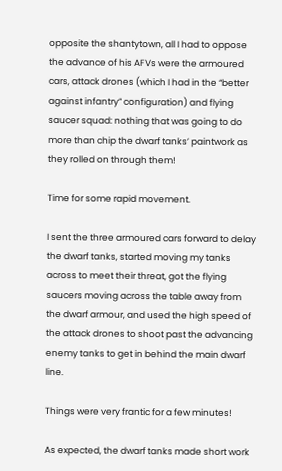opposite the shantytown, all I had to oppose the advance of his AFVs were the armoured cars, attack drones (which I had in the “better against infantry” configuration) and flying saucer squad: nothing that was going to do more than chip the dwarf tanks’ paintwork as they rolled on through them!

Time for some rapid movement.

I sent the three armoured cars forward to delay the dwarf tanks, started moving my tanks across to meet their threat, got the flying saucers moving across the table away from the dwarf armour, and used the high speed of the attack drones to shoot past the advancing enemy tanks to get in behind the main dwarf line.

Things were very frantic for a few minutes!

As expected, the dwarf tanks made short work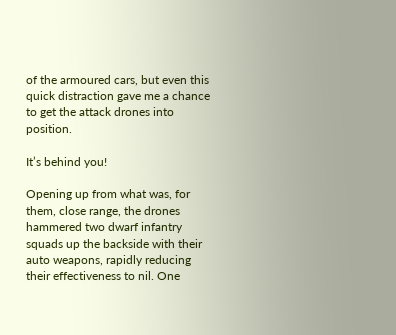of the armoured cars, but even this quick distraction gave me a chance to get the attack drones into position.

It’s behind you!

Opening up from what was, for them, close range, the drones hammered two dwarf infantry squads up the backside with their auto weapons, rapidly reducing their effectiveness to nil. One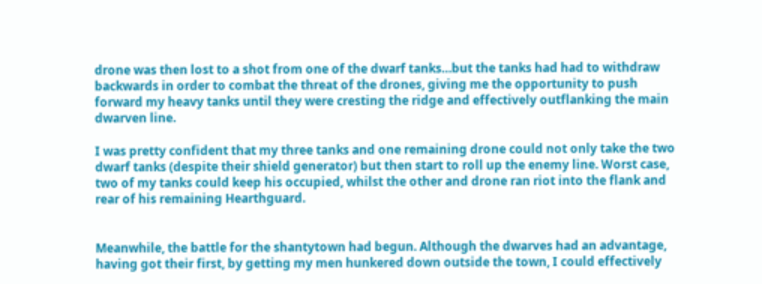drone was then lost to a shot from one of the dwarf tanks…but the tanks had had to withdraw backwards in order to combat the threat of the drones, giving me the opportunity to push forward my heavy tanks until they were cresting the ridge and effectively outflanking the main dwarven line.

I was pretty confident that my three tanks and one remaining drone could not only take the two dwarf tanks (despite their shield generator) but then start to roll up the enemy line. Worst case, two of my tanks could keep his occupied, whilst the other and drone ran riot into the flank and rear of his remaining Hearthguard.


Meanwhile, the battle for the shantytown had begun. Although the dwarves had an advantage, having got their first, by getting my men hunkered down outside the town, I could effectively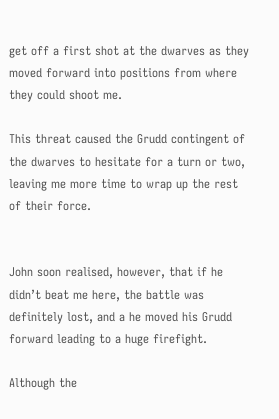get off a first shot at the dwarves as they moved forward into positions from where they could shoot me.

This threat caused the Grudd contingent of the dwarves to hesitate for a turn or two, leaving me more time to wrap up the rest of their force.


John soon realised, however, that if he didn’t beat me here, the battle was definitely lost, and a he moved his Grudd forward leading to a huge firefight.

Although the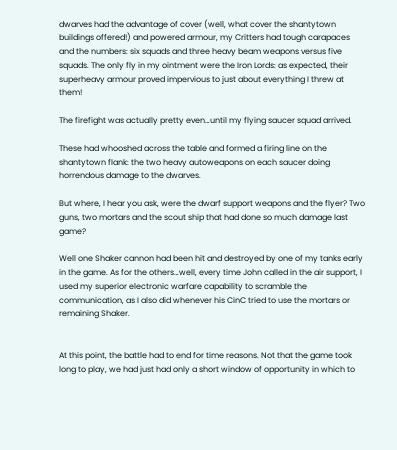dwarves had the advantage of cover (well, what cover the shantytown buildings offered!) and powered armour, my Critters had tough carapaces and the numbers: six squads and three heavy beam weapons versus five squads. The only fly in my ointment were the Iron Lords: as expected, their superheavy armour proved impervious to just about everything I threw at them!

The firefight was actually pretty even…until my flying saucer squad arrived.

These had whooshed across the table and formed a firing line on the shantytown flank: the two heavy autoweapons on each saucer doing horrendous damage to the dwarves.

But where, I hear you ask, were the dwarf support weapons and the flyer? Two guns, two mortars and the scout ship that had done so much damage last game?

Well one Shaker cannon had been hit and destroyed by one of my tanks early in the game. As for the others…well, every time John called in the air support, I used my superior electronic warfare capability to scramble the communication, as I also did whenever his CinC tried to use the mortars or remaining Shaker.


At this point, the battle had to end for time reasons. Not that the game took long to play, we had just had only a short window of opportunity in which to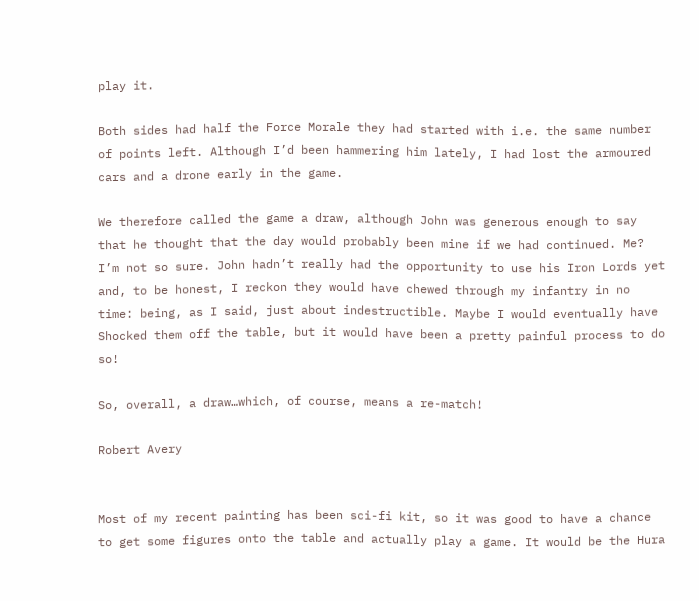play it.

Both sides had half the Force Morale they had started with i.e. the same number of points left. Although I’d been hammering him lately, I had lost the armoured cars and a drone early in the game.

We therefore called the game a draw, although John was generous enough to say that he thought that the day would probably been mine if we had continued. Me? I’m not so sure. John hadn’t really had the opportunity to use his Iron Lords yet and, to be honest, I reckon they would have chewed through my infantry in no time: being, as I said, just about indestructible. Maybe I would eventually have Shocked them off the table, but it would have been a pretty painful process to do so!

So, overall, a draw…which, of course, means a re-match!

Robert Avery


Most of my recent painting has been sci-fi kit, so it was good to have a chance to get some figures onto the table and actually play a game. It would be the Hura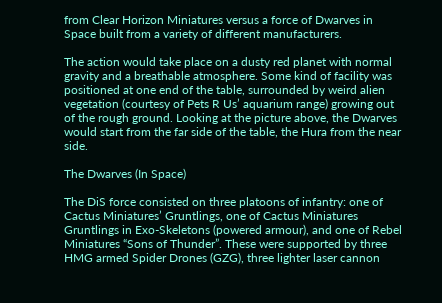from Clear Horizon Miniatures versus a force of Dwarves in Space built from a variety of different manufacturers.

The action would take place on a dusty red planet with normal gravity and a breathable atmosphere. Some kind of facility was positioned at one end of the table, surrounded by weird alien vegetation (courtesy of Pets R Us’ aquarium range) growing out of the rough ground. Looking at the picture above, the Dwarves would start from the far side of the table, the Hura from the near side.

The Dwarves (In Space)

The DiS force consisted on three platoons of infantry: one of Cactus Miniatures’ Gruntlings, one of Cactus Miniatures Gruntlings in Exo-Skeletons (powered armour), and one of Rebel Miniatures “Sons of Thunder”. These were supported by three HMG armed Spider Drones (GZG), three lighter laser cannon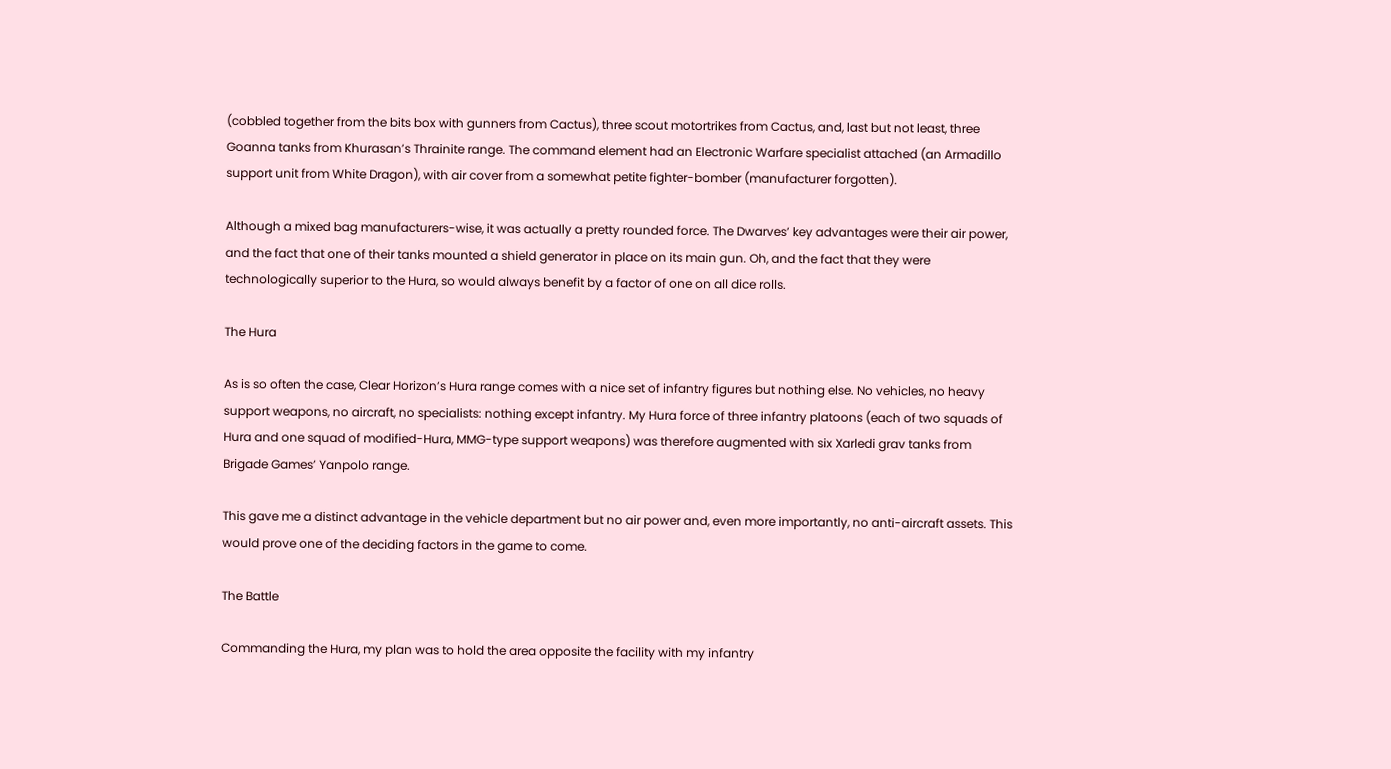(cobbled together from the bits box with gunners from Cactus), three scout motortrikes from Cactus, and, last but not least, three Goanna tanks from Khurasan’s Thrainite range. The command element had an Electronic Warfare specialist attached (an Armadillo support unit from White Dragon), with air cover from a somewhat petite fighter-bomber (manufacturer forgotten).

Although a mixed bag manufacturers-wise, it was actually a pretty rounded force. The Dwarves’ key advantages were their air power, and the fact that one of their tanks mounted a shield generator in place on its main gun. Oh, and the fact that they were technologically superior to the Hura, so would always benefit by a factor of one on all dice rolls.

The Hura

As is so often the case, Clear Horizon’s Hura range comes with a nice set of infantry figures but nothing else. No vehicles, no heavy support weapons, no aircraft, no specialists: nothing except infantry. My Hura force of three infantry platoons (each of two squads of Hura and one squad of modified-Hura, MMG-type support weapons) was therefore augmented with six Xarledi grav tanks from Brigade Games’ Yanpolo range.

This gave me a distinct advantage in the vehicle department but no air power and, even more importantly, no anti-aircraft assets. This would prove one of the deciding factors in the game to come.

The Battle

Commanding the Hura, my plan was to hold the area opposite the facility with my infantry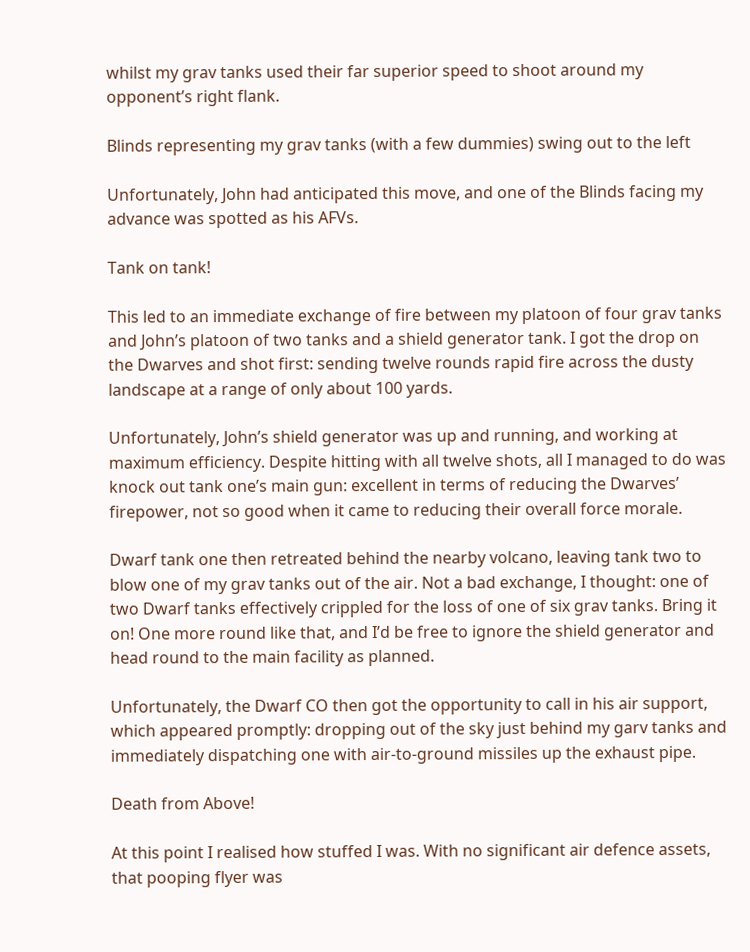whilst my grav tanks used their far superior speed to shoot around my opponent’s right flank.

Blinds representing my grav tanks (with a few dummies) swing out to the left

Unfortunately, John had anticipated this move, and one of the Blinds facing my advance was spotted as his AFVs.

Tank on tank!

This led to an immediate exchange of fire between my platoon of four grav tanks and John’s platoon of two tanks and a shield generator tank. I got the drop on the Dwarves and shot first: sending twelve rounds rapid fire across the dusty landscape at a range of only about 100 yards.

Unfortunately, John’s shield generator was up and running, and working at maximum efficiency. Despite hitting with all twelve shots, all I managed to do was knock out tank one’s main gun: excellent in terms of reducing the Dwarves’ firepower, not so good when it came to reducing their overall force morale.

Dwarf tank one then retreated behind the nearby volcano, leaving tank two to blow one of my grav tanks out of the air. Not a bad exchange, I thought: one of two Dwarf tanks effectively crippled for the loss of one of six grav tanks. Bring it on! One more round like that, and I’d be free to ignore the shield generator and head round to the main facility as planned.

Unfortunately, the Dwarf CO then got the opportunity to call in his air support, which appeared promptly: dropping out of the sky just behind my garv tanks and immediately dispatching one with air-to-ground missiles up the exhaust pipe.

Death from Above!

At this point I realised how stuffed I was. With no significant air defence assets, that pooping flyer was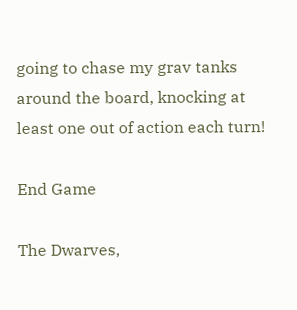going to chase my grav tanks around the board, knocking at least one out of action each turn!

End Game

The Dwarves,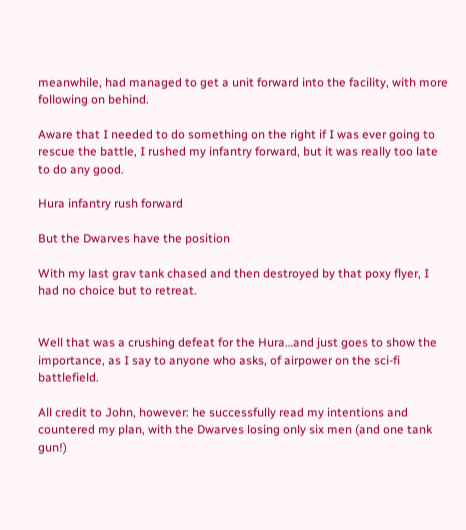meanwhile, had managed to get a unit forward into the facility, with more following on behind.

Aware that I needed to do something on the right if I was ever going to rescue the battle, I rushed my infantry forward, but it was really too late to do any good.

Hura infantry rush forward

But the Dwarves have the position

With my last grav tank chased and then destroyed by that poxy flyer, I had no choice but to retreat.


Well that was a crushing defeat for the Hura…and just goes to show the importance, as I say to anyone who asks, of airpower on the sci-fi battlefield.

All credit to John, however: he successfully read my intentions and countered my plan, with the Dwarves losing only six men (and one tank gun!)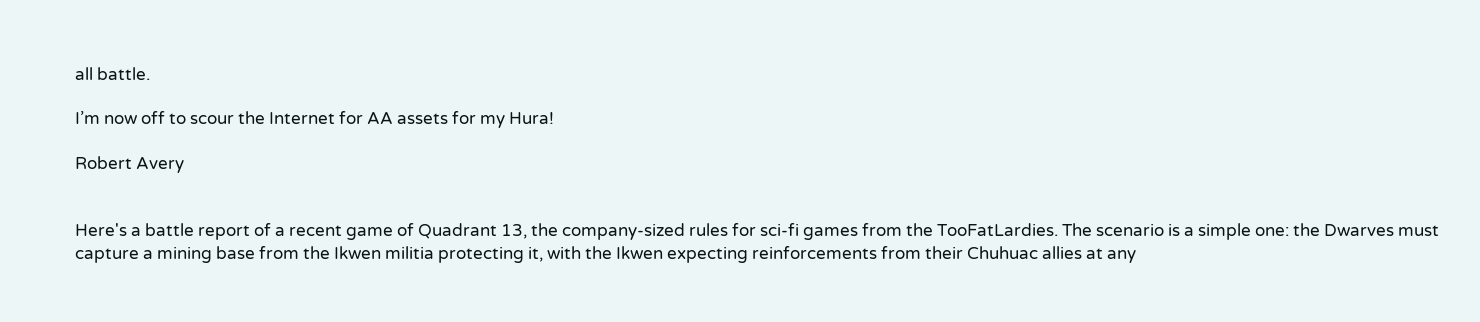all battle.

I’m now off to scour the Internet for AA assets for my Hura!

Robert Avery


Here's a battle report of a recent game of Quadrant 13, the company-sized rules for sci-fi games from the TooFatLardies. The scenario is a simple one: the Dwarves must capture a mining base from the Ikwen militia protecting it, with the Ikwen expecting reinforcements from their Chuhuac allies at any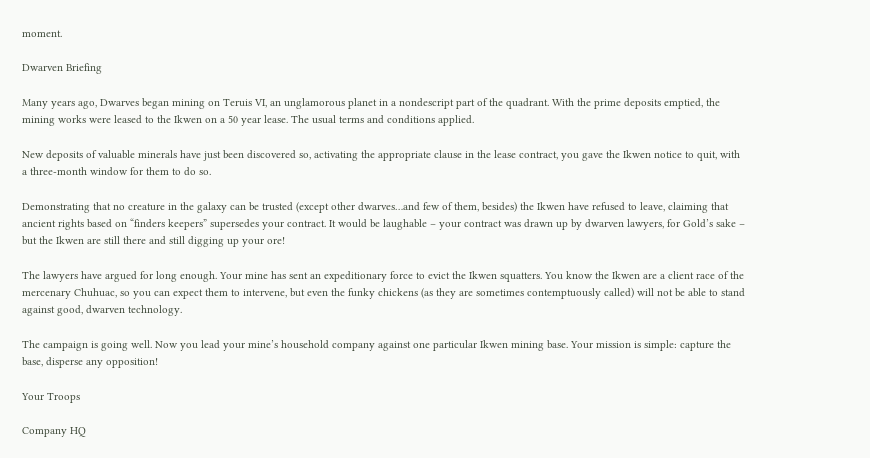moment.

Dwarven Briefing

Many years ago, Dwarves began mining on Teruis VI, an unglamorous planet in a nondescript part of the quadrant. With the prime deposits emptied, the mining works were leased to the Ikwen on a 50 year lease. The usual terms and conditions applied.

New deposits of valuable minerals have just been discovered so, activating the appropriate clause in the lease contract, you gave the Ikwen notice to quit, with a three-month window for them to do so.

Demonstrating that no creature in the galaxy can be trusted (except other dwarves…and few of them, besides) the Ikwen have refused to leave, claiming that ancient rights based on “finders keepers” supersedes your contract. It would be laughable – your contract was drawn up by dwarven lawyers, for Gold’s sake – but the Ikwen are still there and still digging up your ore!

The lawyers have argued for long enough. Your mine has sent an expeditionary force to evict the Ikwen squatters. You know the Ikwen are a client race of the mercenary Chuhuac, so you can expect them to intervene, but even the funky chickens (as they are sometimes contemptuously called) will not be able to stand against good, dwarven technology.

The campaign is going well. Now you lead your mine’s household company against one particular Ikwen mining base. Your mission is simple: capture the base, disperse any opposition!

Your Troops

Company HQ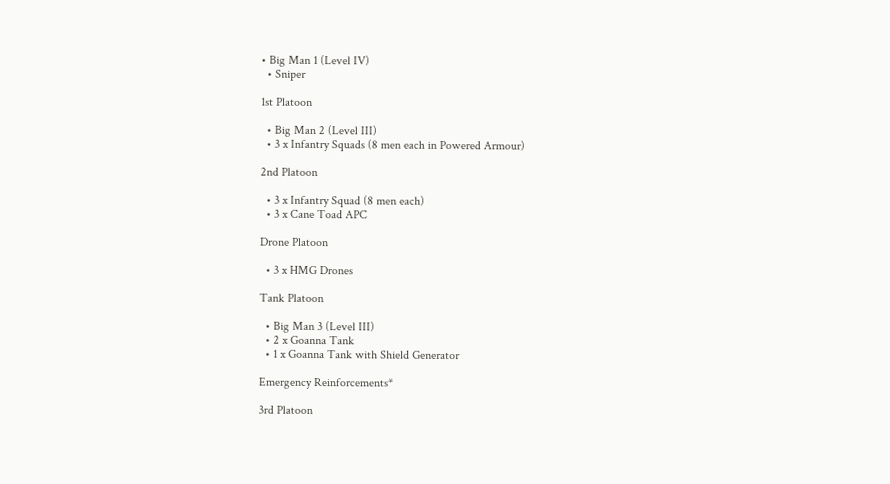• Big Man 1 (Level IV)
  • Sniper

1st Platoon

  • Big Man 2 (Level III)
  • 3 x Infantry Squads (8 men each in Powered Armour)

2nd Platoon

  • 3 x Infantry Squad (8 men each)
  • 3 x Cane Toad APC

Drone Platoon

  • 3 x HMG Drones

Tank Platoon

  • Big Man 3 (Level III)
  • 2 x Goanna Tank
  • 1 x Goanna Tank with Shield Generator

Emergency Reinforcements*

3rd Platoon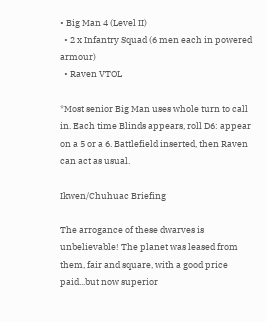• Big Man 4 (Level II)
  • 2 x Infantry Squad (6 men each in powered armour)
  • Raven VTOL

*Most senior Big Man uses whole turn to call in. Each time Blinds appears, roll D6: appear on a 5 or a 6. Battlefield inserted, then Raven can act as usual.

Ikwen/Chuhuac Briefing

The arrogance of these dwarves is unbelievable! The planet was leased from them, fair and square, with a good price paid...but now superior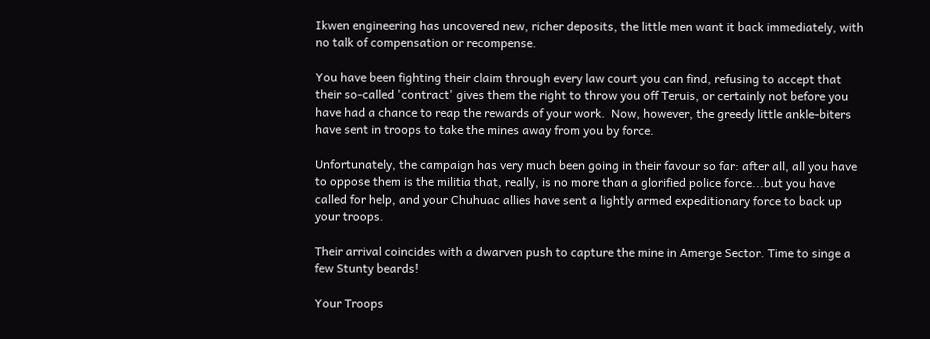Ikwen engineering has uncovered new, richer deposits, the little men want it back immediately, with no talk of compensation or recompense.

You have been fighting their claim through every law court you can find, refusing to accept that their so-called 'contract' gives them the right to throw you off Teruis, or certainly not before you have had a chance to reap the rewards of your work.  Now, however, the greedy little ankle-biters have sent in troops to take the mines away from you by force.

Unfortunately, the campaign has very much been going in their favour so far: after all, all you have to oppose them is the militia that, really, is no more than a glorified police force...but you have called for help, and your Chuhuac allies have sent a lightly armed expeditionary force to back up your troops.

Their arrival coincides with a dwarven push to capture the mine in Amerge Sector. Time to singe a few Stunty beards!

Your Troops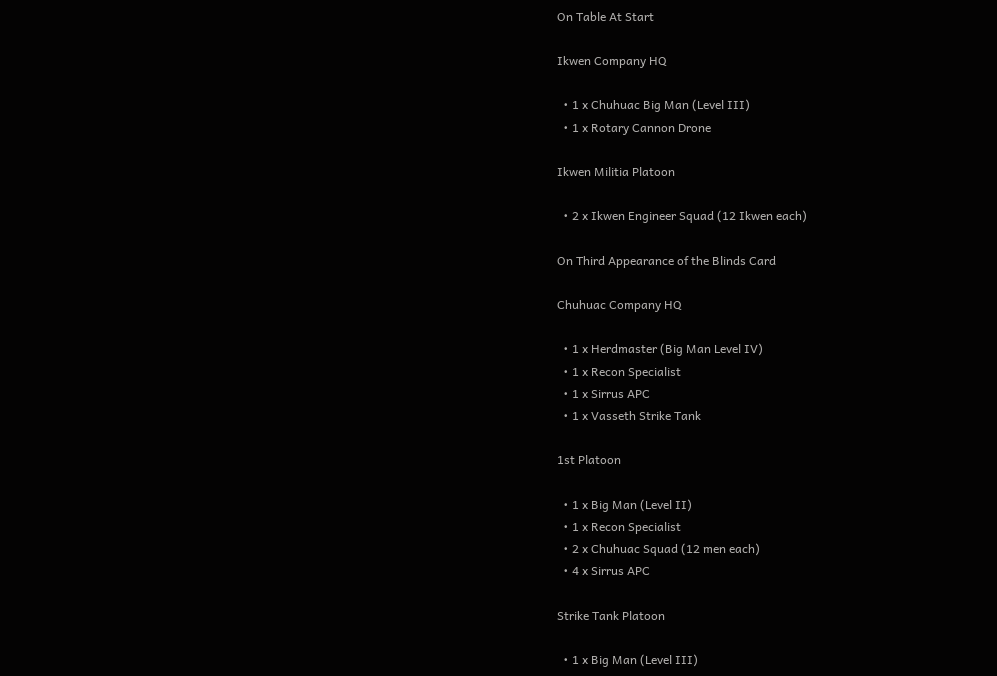On Table At Start

Ikwen Company HQ

  • 1 x Chuhuac Big Man (Level III)
  • 1 x Rotary Cannon Drone

Ikwen Militia Platoon

  • 2 x Ikwen Engineer Squad (12 Ikwen each)

On Third Appearance of the Blinds Card

Chuhuac Company HQ

  • 1 x Herdmaster (Big Man Level IV)
  • 1 x Recon Specialist
  • 1 x Sirrus APC
  • 1 x Vasseth Strike Tank

1st Platoon

  • 1 x Big Man (Level II)
  • 1 x Recon Specialist
  • 2 x Chuhuac Squad (12 men each)
  • 4 x Sirrus APC

Strike Tank Platoon

  • 1 x Big Man (Level III)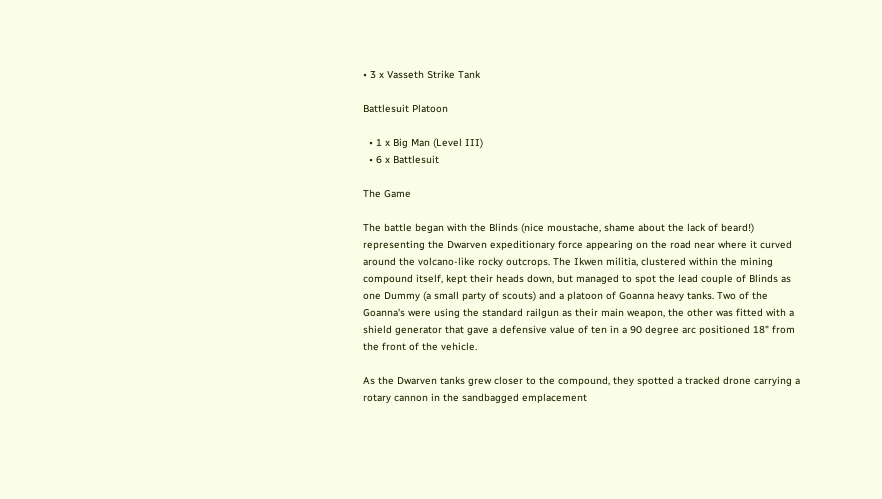• 3 x Vasseth Strike Tank

Battlesuit Platoon

  • 1 x Big Man (Level III)
  • 6 x Battlesuit

The Game

The battle began with the Blinds (nice moustache, shame about the lack of beard!) representing the Dwarven expeditionary force appearing on the road near where it curved around the volcano-like rocky outcrops. The Ikwen militia, clustered within the mining compound itself, kept their heads down, but managed to spot the lead couple of Blinds as one Dummy (a small party of scouts) and a platoon of Goanna heavy tanks. Two of the Goanna's were using the standard railgun as their main weapon, the other was fitted with a shield generator that gave a defensive value of ten in a 90 degree arc positioned 18" from the front of the vehicle.

As the Dwarven tanks grew closer to the compound, they spotted a tracked drone carrying a rotary cannon in the sandbagged emplacement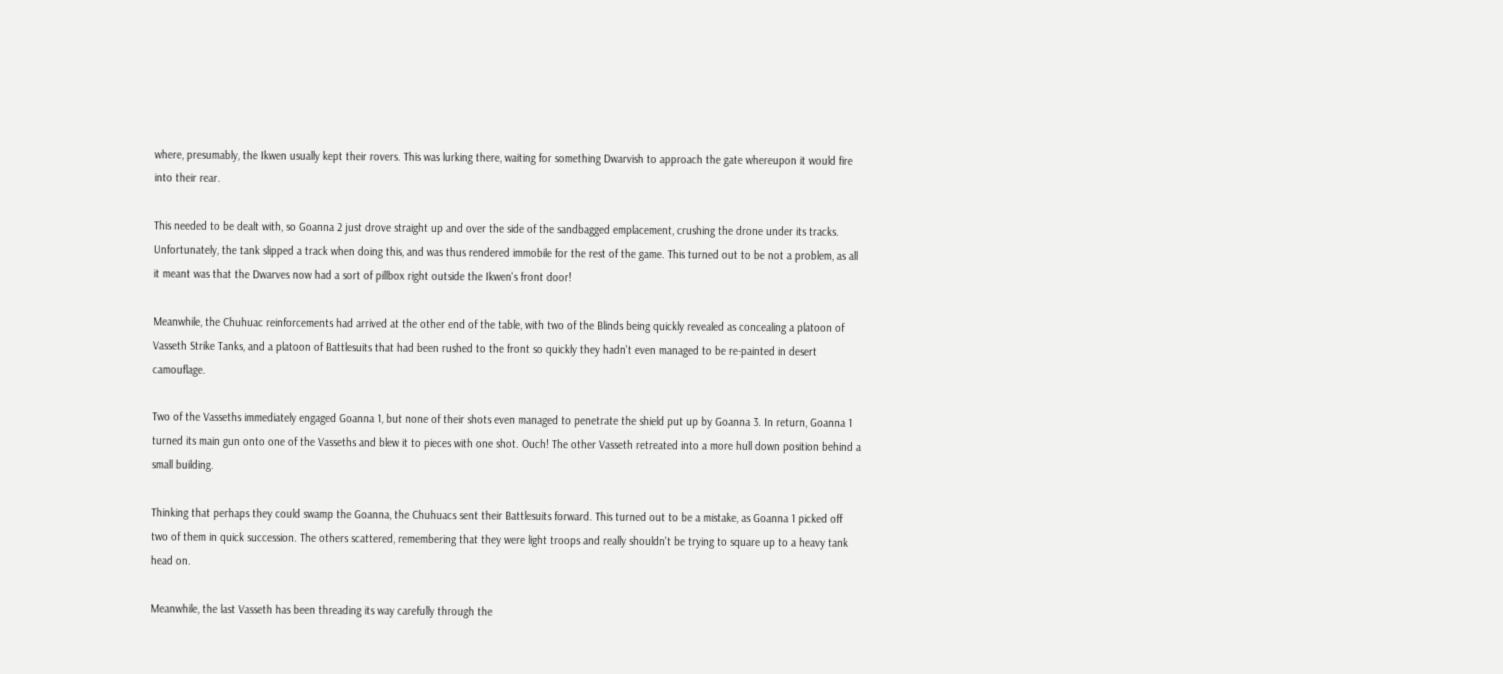where, presumably, the Ikwen usually kept their rovers. This was lurking there, waiting for something Dwarvish to approach the gate whereupon it would fire into their rear.

This needed to be dealt with, so Goanna 2 just drove straight up and over the side of the sandbagged emplacement, crushing the drone under its tracks. Unfortunately, the tank slipped a track when doing this, and was thus rendered immobile for the rest of the game. This turned out to be not a problem, as all it meant was that the Dwarves now had a sort of pillbox right outside the Ikwen's front door!

Meanwhile, the Chuhuac reinforcements had arrived at the other end of the table, with two of the Blinds being quickly revealed as concealing a platoon of Vasseth Strike Tanks, and a platoon of Battlesuits that had been rushed to the front so quickly they hadn't even managed to be re-painted in desert camouflage.

Two of the Vasseths immediately engaged Goanna 1, but none of their shots even managed to penetrate the shield put up by Goanna 3. In return, Goanna 1 turned its main gun onto one of the Vasseths and blew it to pieces with one shot. Ouch! The other Vasseth retreated into a more hull down position behind a small building.

Thinking that perhaps they could swamp the Goanna, the Chuhuacs sent their Battlesuits forward. This turned out to be a mistake, as Goanna 1 picked off two of them in quick succession. The others scattered, remembering that they were light troops and really shouldn't be trying to square up to a heavy tank head on.

Meanwhile, the last Vasseth has been threading its way carefully through the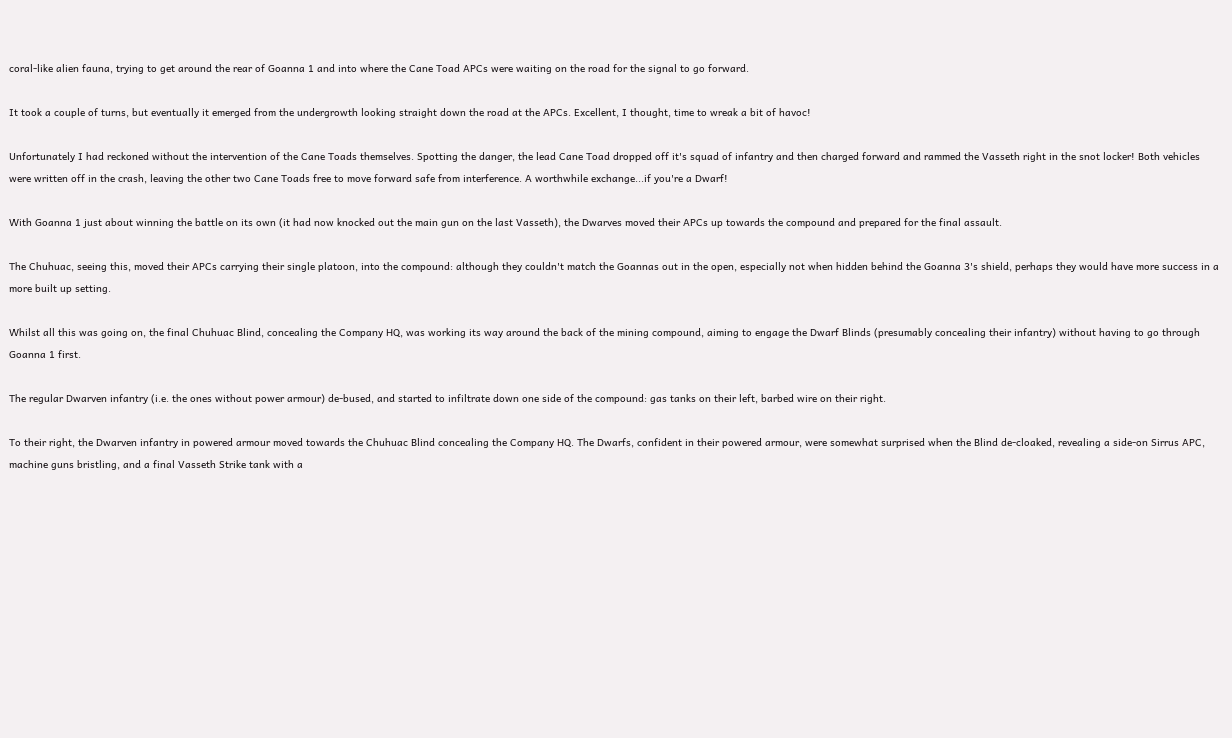coral-like alien fauna, trying to get around the rear of Goanna 1 and into where the Cane Toad APCs were waiting on the road for the signal to go forward.

It took a couple of turns, but eventually it emerged from the undergrowth looking straight down the road at the APCs. Excellent, I thought, time to wreak a bit of havoc!

Unfortunately I had reckoned without the intervention of the Cane Toads themselves. Spotting the danger, the lead Cane Toad dropped off it's squad of infantry and then charged forward and rammed the Vasseth right in the snot locker! Both vehicles were written off in the crash, leaving the other two Cane Toads free to move forward safe from interference. A worthwhile exchange...if you're a Dwarf!

With Goanna 1 just about winning the battle on its own (it had now knocked out the main gun on the last Vasseth), the Dwarves moved their APCs up towards the compound and prepared for the final assault.

The Chuhuac, seeing this, moved their APCs carrying their single platoon, into the compound: although they couldn't match the Goannas out in the open, especially not when hidden behind the Goanna 3's shield, perhaps they would have more success in a more built up setting.

Whilst all this was going on, the final Chuhuac Blind, concealing the Company HQ, was working its way around the back of the mining compound, aiming to engage the Dwarf Blinds (presumably concealing their infantry) without having to go through Goanna 1 first.

The regular Dwarven infantry (i.e. the ones without power armour) de-bused, and started to infiltrate down one side of the compound: gas tanks on their left, barbed wire on their right.

To their right, the Dwarven infantry in powered armour moved towards the Chuhuac Blind concealing the Company HQ. The Dwarfs, confident in their powered armour, were somewhat surprised when the Blind de-cloaked, revealing a side-on Sirrus APC, machine guns bristling, and a final Vasseth Strike tank with a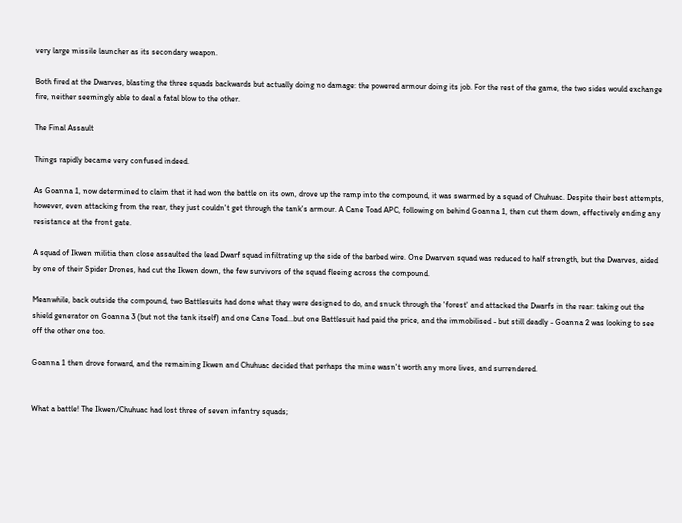very large missile launcher as its secondary weapon.

Both fired at the Dwarves, blasting the three squads backwards but actually doing no damage: the powered armour doing its job. For the rest of the game, the two sides would exchange fire, neither seemingly able to deal a fatal blow to the other.

The Final Assault

Things rapidly became very confused indeed.

As Goanna 1, now determined to claim that it had won the battle on its own, drove up the ramp into the compound, it was swarmed by a squad of Chuhuac. Despite their best attempts, however, even attacking from the rear, they just couldn't get through the tank's armour. A Cane Toad APC, following on behind Goanna 1, then cut them down, effectively ending any resistance at the front gate.

A squad of Ikwen militia then close assaulted the lead Dwarf squad infiltrating up the side of the barbed wire. One Dwarven squad was reduced to half strength, but the Dwarves, aided by one of their Spider Drones, had cut the Ikwen down, the few survivors of the squad fleeing across the compound.

Meanwhile, back outside the compound, two Battlesuits had done what they were designed to do, and snuck through the 'forest' and attacked the Dwarfs in the rear: taking out the shield generator on Goanna 3 (but not the tank itself) and one Cane Toad...but one Battlesuit had paid the price, and the immobilised - but still deadly - Goanna 2 was looking to see off the other one too.

Goanna 1 then drove forward, and the remaining Ikwen and Chuhuac decided that perhaps the mine wasn't worth any more lives, and surrendered.


What a battle! The Ikwen/Chuhuac had lost three of seven infantry squads;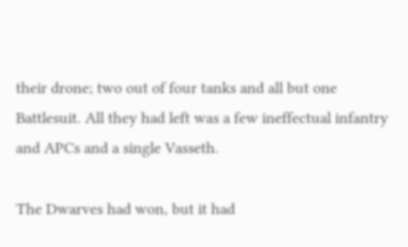their drone; two out of four tanks and all but one Battlesuit. All they had left was a few ineffectual infantry and APCs and a single Vasseth.

The Dwarves had won, but it had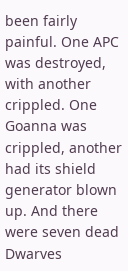been fairly painful. One APC was destroyed, with another crippled. One Goanna was crippled, another had its shield generator blown up. And there were seven dead Dwarves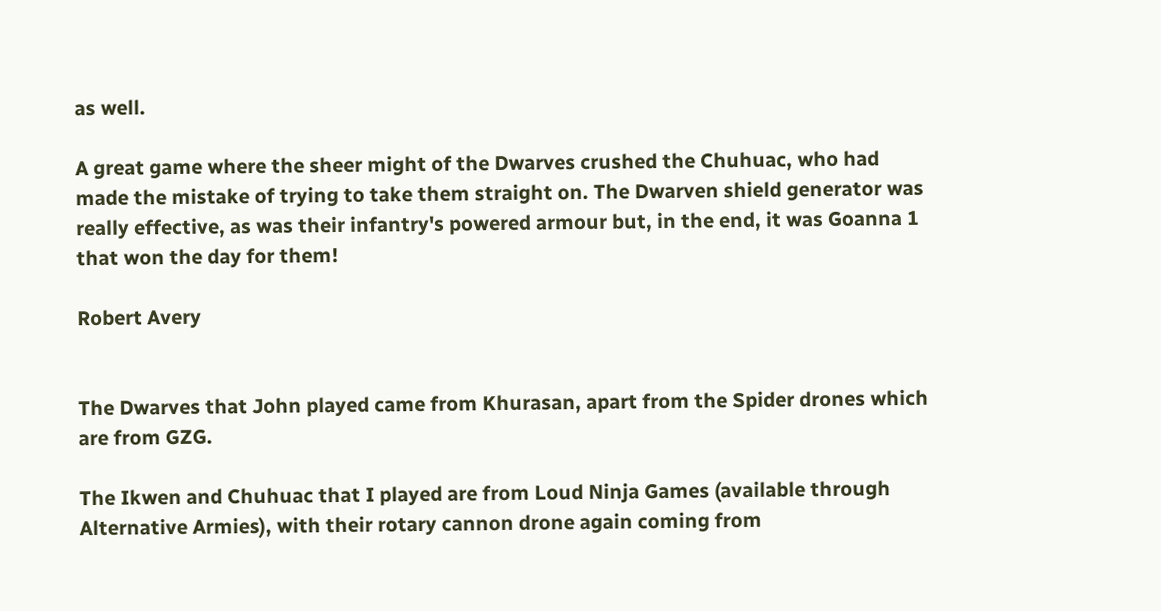as well.

A great game where the sheer might of the Dwarves crushed the Chuhuac, who had made the mistake of trying to take them straight on. The Dwarven shield generator was really effective, as was their infantry's powered armour but, in the end, it was Goanna 1 that won the day for them!

Robert Avery


The Dwarves that John played came from Khurasan, apart from the Spider drones which are from GZG.

The Ikwen and Chuhuac that I played are from Loud Ninja Games (available through Alternative Armies), with their rotary cannon drone again coming from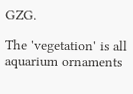GZG.

The 'vegetation' is all aquarium ornaments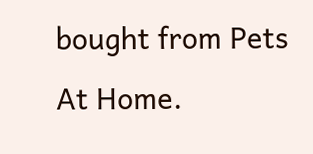bought from Pets At Home.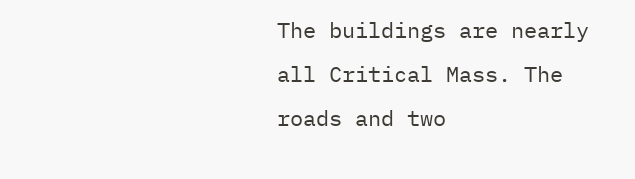The buildings are nearly all Critical Mass. The roads and two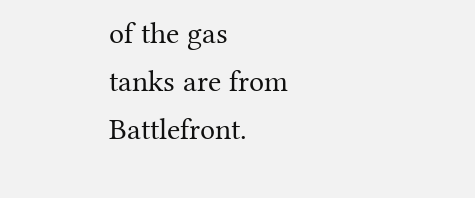of the gas tanks are from Battlefront.